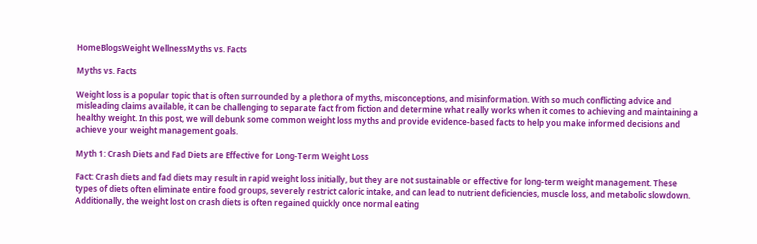HomeBlogsWeight WellnessMyths vs. Facts

Myths vs. Facts

Weight loss is a popular topic that is often surrounded by a plethora of myths, misconceptions, and misinformation. With so much conflicting advice and misleading claims available, it can be challenging to separate fact from fiction and determine what really works when it comes to achieving and maintaining a healthy weight. In this post, we will debunk some common weight loss myths and provide evidence-based facts to help you make informed decisions and achieve your weight management goals.

Myth 1: Crash Diets and Fad Diets are Effective for Long-Term Weight Loss

Fact: Crash diets and fad diets may result in rapid weight loss initially, but they are not sustainable or effective for long-term weight management. These types of diets often eliminate entire food groups, severely restrict caloric intake, and can lead to nutrient deficiencies, muscle loss, and metabolic slowdown. Additionally, the weight lost on crash diets is often regained quickly once normal eating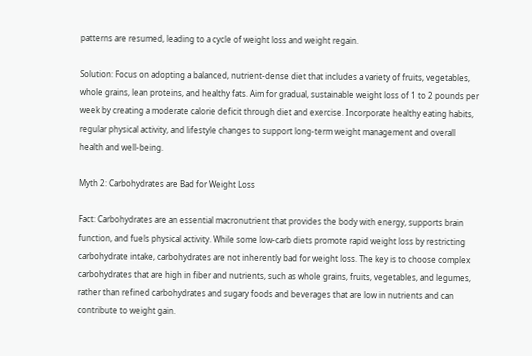patterns are resumed, leading to a cycle of weight loss and weight regain.

Solution: Focus on adopting a balanced, nutrient-dense diet that includes a variety of fruits, vegetables, whole grains, lean proteins, and healthy fats. Aim for gradual, sustainable weight loss of 1 to 2 pounds per week by creating a moderate calorie deficit through diet and exercise. Incorporate healthy eating habits, regular physical activity, and lifestyle changes to support long-term weight management and overall health and well-being.

Myth 2: Carbohydrates are Bad for Weight Loss

Fact: Carbohydrates are an essential macronutrient that provides the body with energy, supports brain function, and fuels physical activity. While some low-carb diets promote rapid weight loss by restricting carbohydrate intake, carbohydrates are not inherently bad for weight loss. The key is to choose complex carbohydrates that are high in fiber and nutrients, such as whole grains, fruits, vegetables, and legumes, rather than refined carbohydrates and sugary foods and beverages that are low in nutrients and can contribute to weight gain.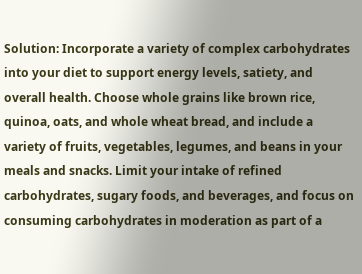Solution: Incorporate a variety of complex carbohydrates into your diet to support energy levels, satiety, and overall health. Choose whole grains like brown rice, quinoa, oats, and whole wheat bread, and include a variety of fruits, vegetables, legumes, and beans in your meals and snacks. Limit your intake of refined carbohydrates, sugary foods, and beverages, and focus on consuming carbohydrates in moderation as part of a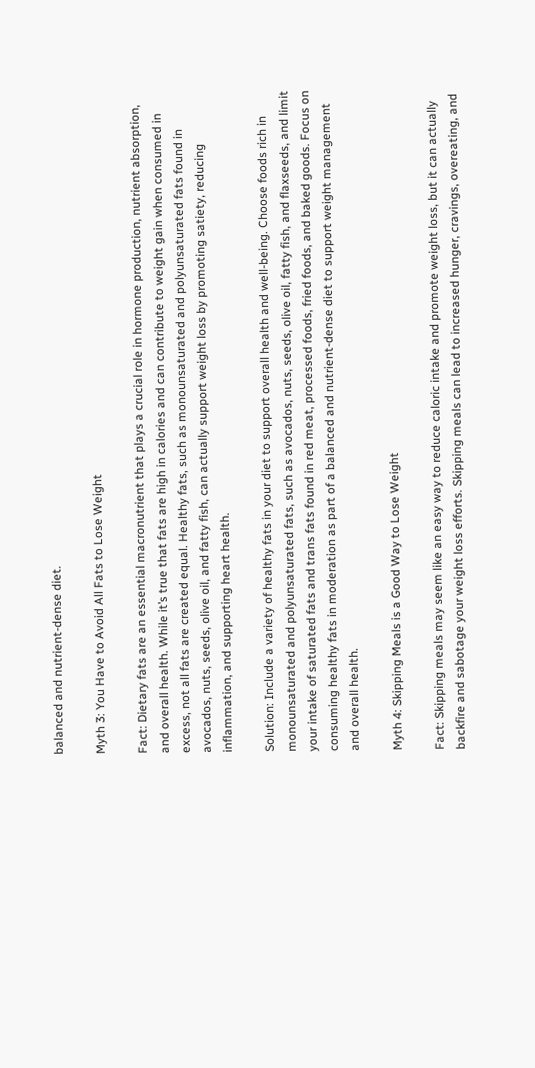balanced and nutrient-dense diet.

Myth 3: You Have to Avoid All Fats to Lose Weight

Fact: Dietary fats are an essential macronutrient that plays a crucial role in hormone production, nutrient absorption, and overall health. While it’s true that fats are high in calories and can contribute to weight gain when consumed in excess, not all fats are created equal. Healthy fats, such as monounsaturated and polyunsaturated fats found in avocados, nuts, seeds, olive oil, and fatty fish, can actually support weight loss by promoting satiety, reducing inflammation, and supporting heart health.

Solution: Include a variety of healthy fats in your diet to support overall health and well-being. Choose foods rich in monounsaturated and polyunsaturated fats, such as avocados, nuts, seeds, olive oil, fatty fish, and flaxseeds, and limit your intake of saturated fats and trans fats found in red meat, processed foods, fried foods, and baked goods. Focus on consuming healthy fats in moderation as part of a balanced and nutrient-dense diet to support weight management and overall health.

Myth 4: Skipping Meals is a Good Way to Lose Weight

Fact: Skipping meals may seem like an easy way to reduce caloric intake and promote weight loss, but it can actually backfire and sabotage your weight loss efforts. Skipping meals can lead to increased hunger, cravings, overeating, and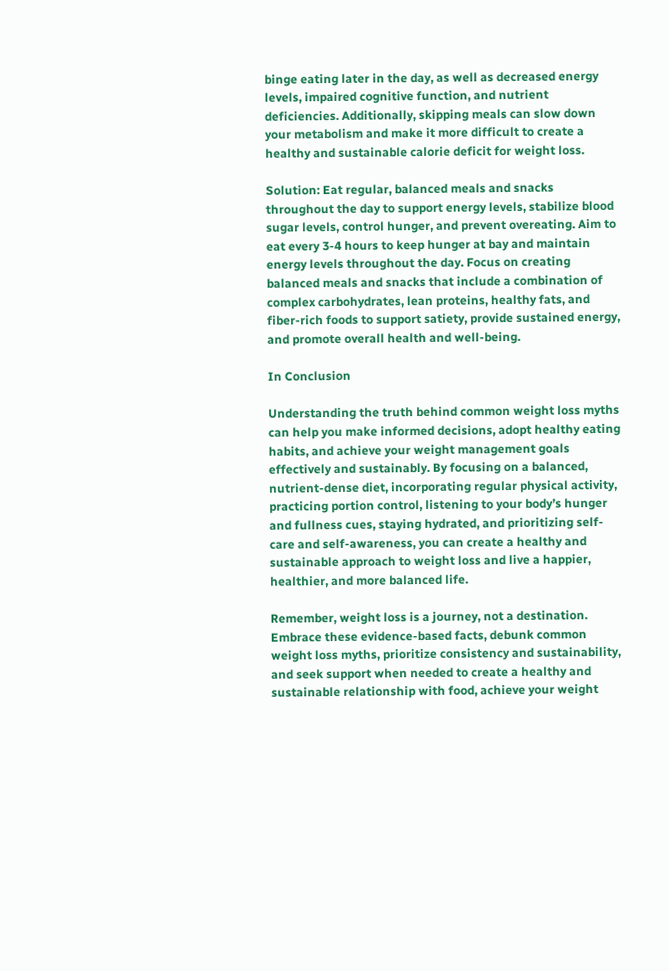binge eating later in the day, as well as decreased energy levels, impaired cognitive function, and nutrient deficiencies. Additionally, skipping meals can slow down your metabolism and make it more difficult to create a healthy and sustainable calorie deficit for weight loss.

Solution: Eat regular, balanced meals and snacks throughout the day to support energy levels, stabilize blood sugar levels, control hunger, and prevent overeating. Aim to eat every 3-4 hours to keep hunger at bay and maintain energy levels throughout the day. Focus on creating balanced meals and snacks that include a combination of complex carbohydrates, lean proteins, healthy fats, and fiber-rich foods to support satiety, provide sustained energy, and promote overall health and well-being.

In Conclusion

Understanding the truth behind common weight loss myths can help you make informed decisions, adopt healthy eating habits, and achieve your weight management goals effectively and sustainably. By focusing on a balanced, nutrient-dense diet, incorporating regular physical activity, practicing portion control, listening to your body’s hunger and fullness cues, staying hydrated, and prioritizing self-care and self-awareness, you can create a healthy and sustainable approach to weight loss and live a happier, healthier, and more balanced life.

Remember, weight loss is a journey, not a destination. Embrace these evidence-based facts, debunk common weight loss myths, prioritize consistency and sustainability, and seek support when needed to create a healthy and sustainable relationship with food, achieve your weight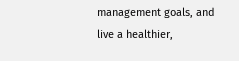management goals, and live a healthier,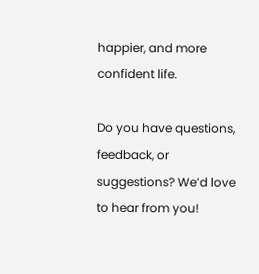happier, and more confident life.

Do you have questions, feedback, or suggestions? We’d love to hear from you!